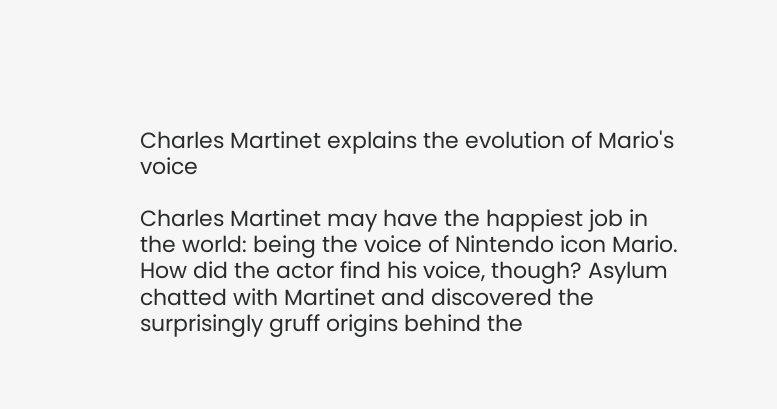Charles Martinet explains the evolution of Mario's voice

Charles Martinet may have the happiest job in the world: being the voice of Nintendo icon Mario. How did the actor find his voice, though? Asylum chatted with Martinet and discovered the surprisingly gruff origins behind the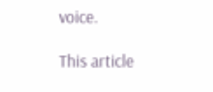voice.

This article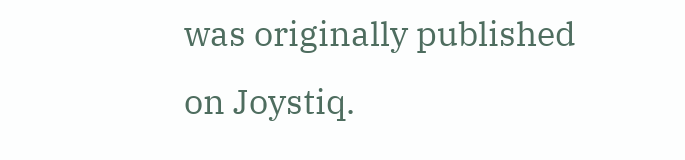was originally published on Joystiq.